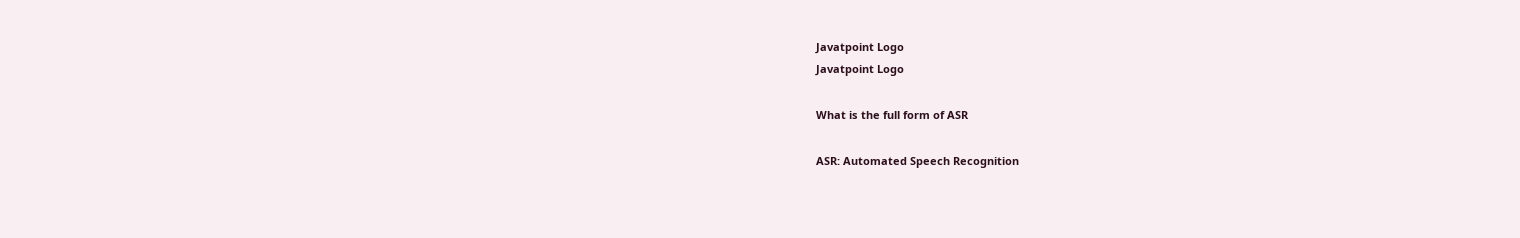Javatpoint Logo
Javatpoint Logo

What is the full form of ASR

ASR: Automated Speech Recognition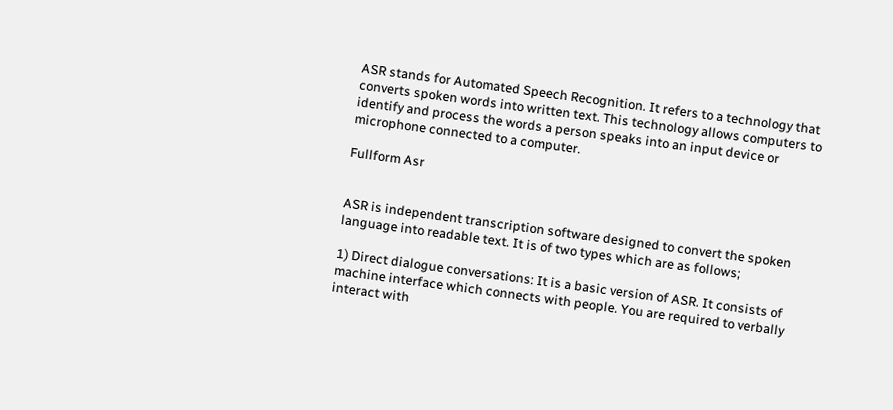ASR stands for Automated Speech Recognition. It refers to a technology that converts spoken words into written text. This technology allows computers to identify and process the words a person speaks into an input device or microphone connected to a computer.

Fullform Asr


ASR is independent transcription software designed to convert the spoken language into readable text. It is of two types which are as follows;

1) Direct dialogue conversations: It is a basic version of ASR. It consists of machine interface which connects with people. You are required to verbally interact with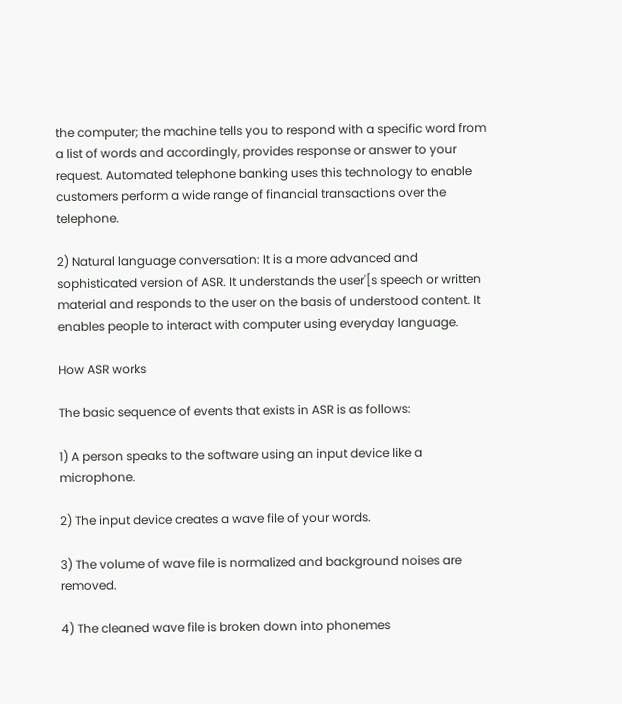the computer; the machine tells you to respond with a specific word from a list of words and accordingly, provides response or answer to your request. Automated telephone banking uses this technology to enable customers perform a wide range of financial transactions over the telephone.

2) Natural language conversation: It is a more advanced and sophisticated version of ASR. It understands the user'[s speech or written material and responds to the user on the basis of understood content. It enables people to interact with computer using everyday language.

How ASR works

The basic sequence of events that exists in ASR is as follows:

1) A person speaks to the software using an input device like a microphone.

2) The input device creates a wave file of your words.

3) The volume of wave file is normalized and background noises are removed.

4) The cleaned wave file is broken down into phonemes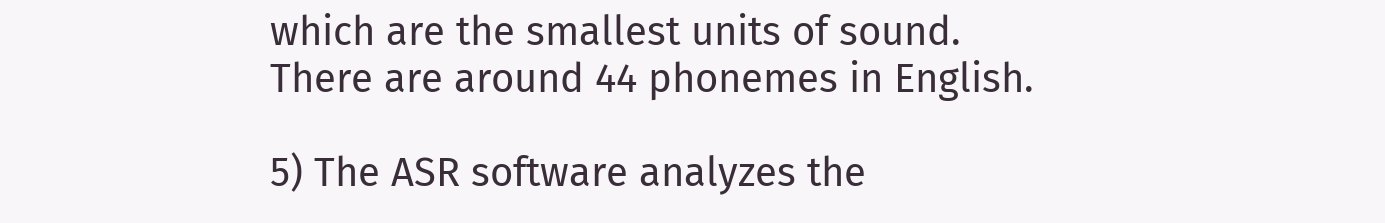which are the smallest units of sound. There are around 44 phonemes in English.

5) The ASR software analyzes the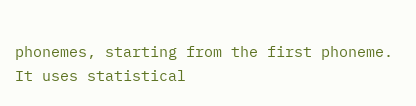phonemes, starting from the first phoneme. It uses statistical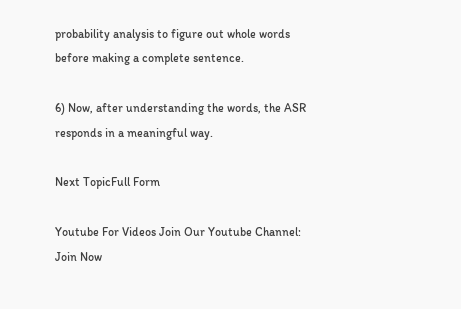probability analysis to figure out whole words before making a complete sentence.

6) Now, after understanding the words, the ASR responds in a meaningful way.

Next TopicFull Form

Youtube For Videos Join Our Youtube Channel: Join Now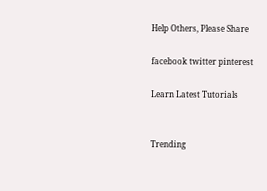Help Others, Please Share

facebook twitter pinterest

Learn Latest Tutorials


Trending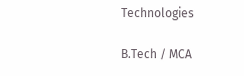Technologies

B.Tech / MCA